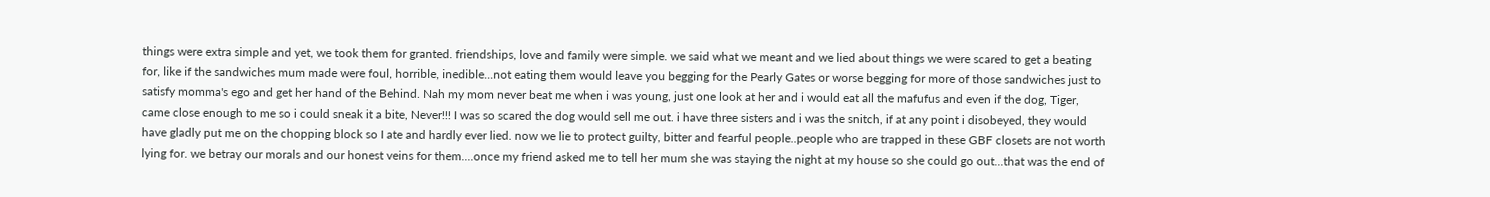things were extra simple and yet, we took them for granted. friendships, love and family were simple. we said what we meant and we lied about things we were scared to get a beating for, like if the sandwiches mum made were foul, horrible, inedible...not eating them would leave you begging for the Pearly Gates or worse begging for more of those sandwiches just to satisfy momma's ego and get her hand of the Behind. Nah my mom never beat me when i was young, just one look at her and i would eat all the mafufus and even if the dog, Tiger, came close enough to me so i could sneak it a bite, Never!!! I was so scared the dog would sell me out. i have three sisters and i was the snitch, if at any point i disobeyed, they would have gladly put me on the chopping block so I ate and hardly ever lied. now we lie to protect guilty, bitter and fearful people..people who are trapped in these GBF closets are not worth lying for. we betray our morals and our honest veins for them....once my friend asked me to tell her mum she was staying the night at my house so she could go out...that was the end of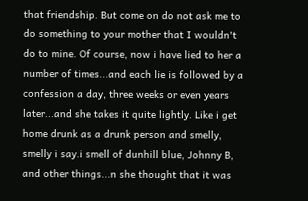that friendship. But come on do not ask me to do something to your mother that I wouldn't do to mine. Of course, now i have lied to her a number of times...and each lie is followed by a confession a day, three weeks or even years later...and she takes it quite lightly. Like i get home drunk as a drunk person and smelly, smelly i say.i smell of dunhill blue, Johnny B, and other things...n she thought that it was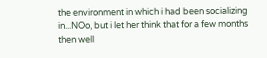the environment in which i had been socializing in...NOo, but i let her think that for a few months then well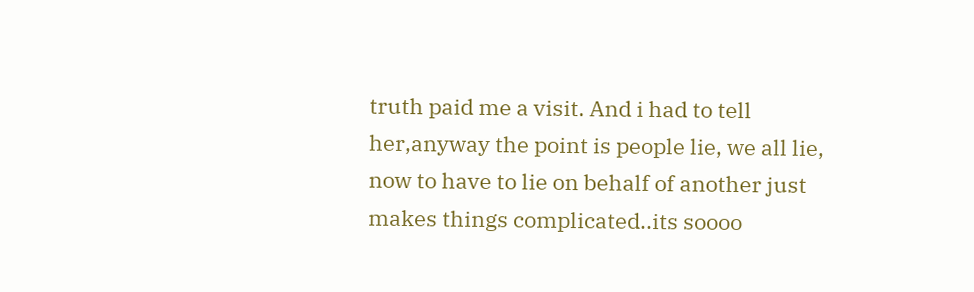truth paid me a visit. And i had to tell her,anyway the point is people lie, we all lie, now to have to lie on behalf of another just makes things complicated..its soooo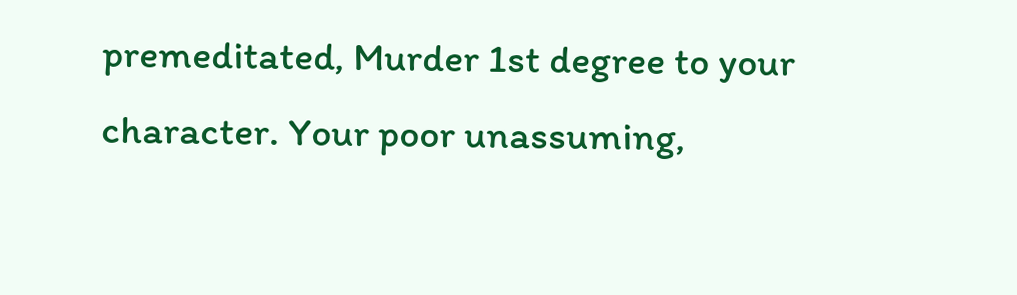premeditated, Murder 1st degree to your character. Your poor unassuming,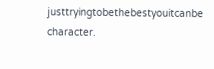justtryingtobethebestyouitcanbe character.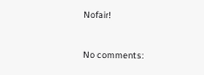Nofair!


No comments: